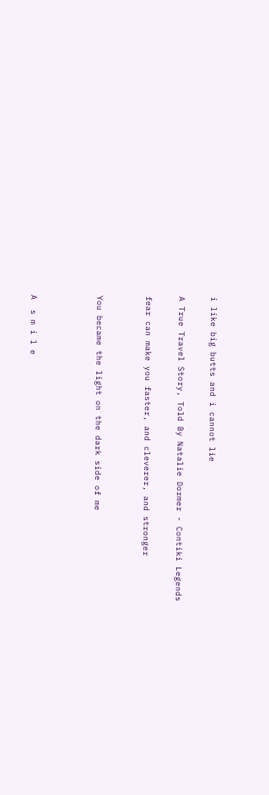i like big butts and i cannot lie

A True Travel Story, Told By Natalie Dormer - Contiki Legends

fear can make you faster, and cleverer, and stronger


You became the light on the dark side of me



A  s m i l e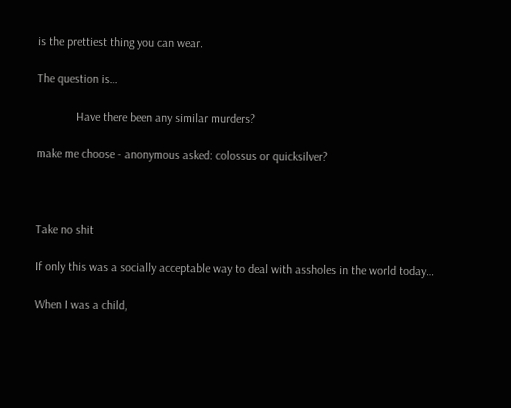is the prettiest thing you can wear.

The question is…

             Have there been any similar murders?

make me choose - anonymous asked: colossus or quicksilver?



Take no shit

If only this was a socially acceptable way to deal with assholes in the world today…

When I was a child,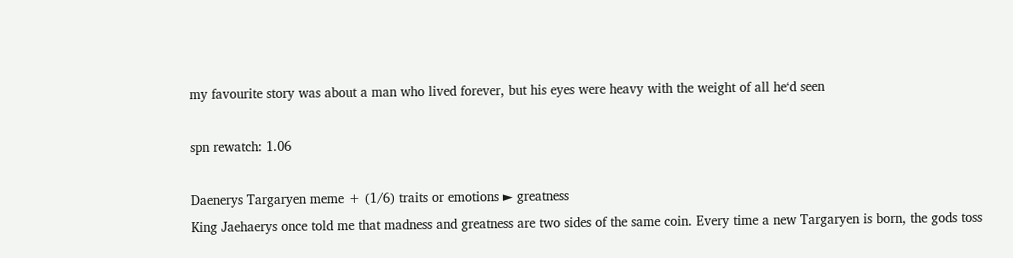my favourite story was about a man who lived forever, but his eyes were heavy with the weight of all he‘d seen

spn rewatch: 1.06

Daenerys Targaryen meme + (1/6) traits or emotions ► greatness
King Jaehaerys once told me that madness and greatness are two sides of the same coin. Every time a new Targaryen is born, the gods toss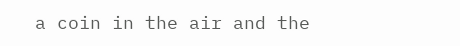a coin in the air and the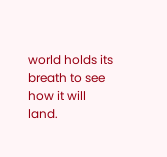world holds its breath to see how it will land.